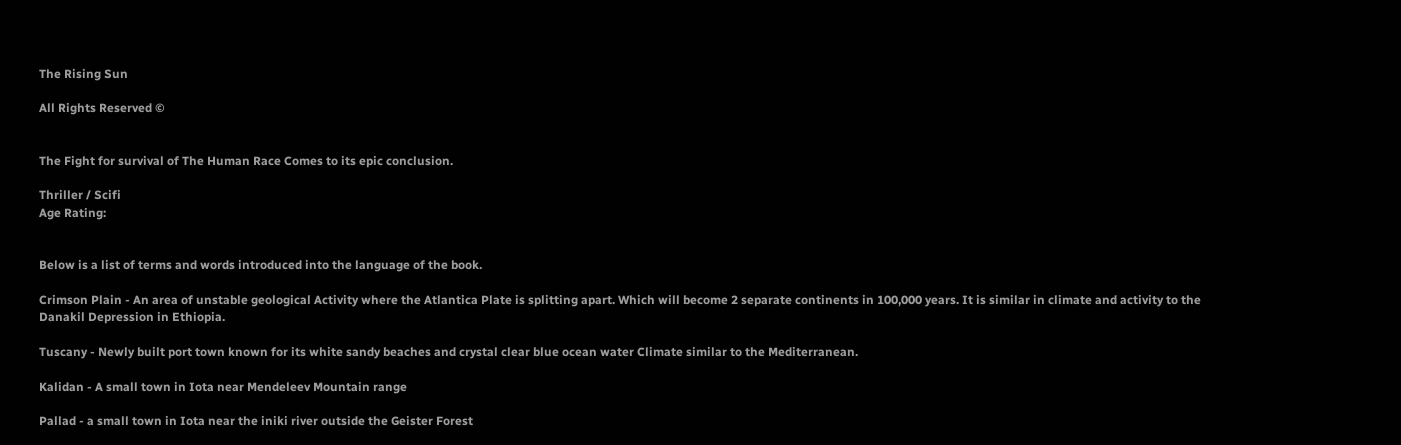The Rising Sun

All Rights Reserved ©


The Fight for survival of The Human Race Comes to its epic conclusion.

Thriller / Scifi
Age Rating:


Below is a list of terms and words introduced into the language of the book.

Crimson Plain - An area of unstable geological Activity where the Atlantica Plate is splitting apart. Which will become 2 separate continents in 100,000 years. It is similar in climate and activity to the Danakil Depression in Ethiopia.

Tuscany - Newly built port town known for its white sandy beaches and crystal clear blue ocean water Climate similar to the Mediterranean.

Kalidan - A small town in Iota near Mendeleev Mountain range

Pallad - a small town in Iota near the iniki river outside the Geister Forest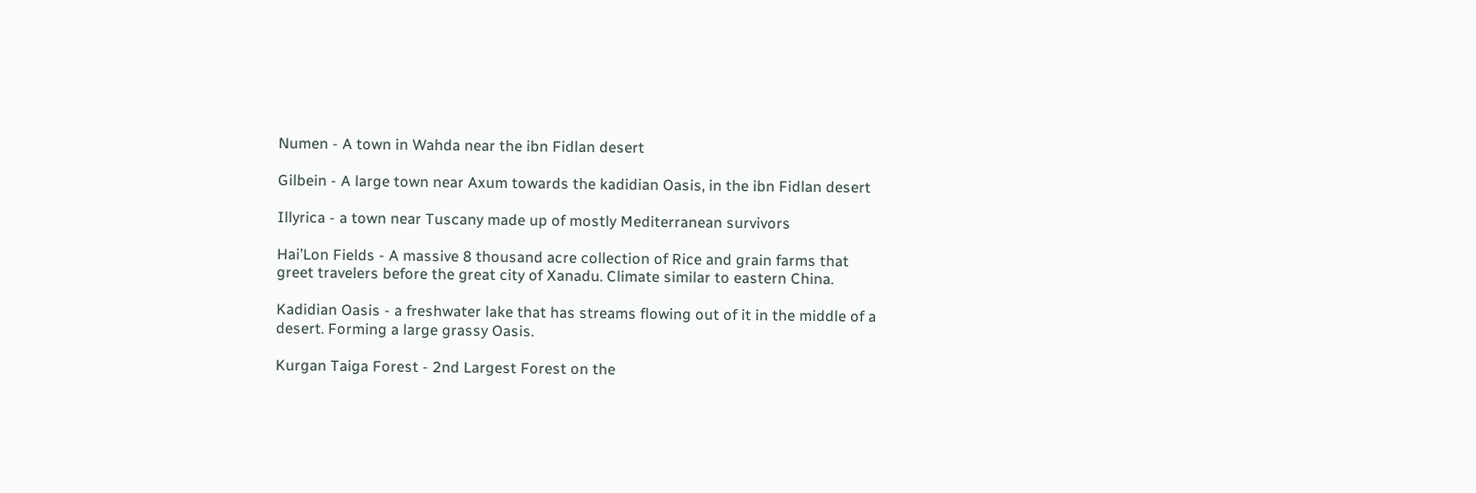Numen - A town in Wahda near the ibn Fidlan desert

Gilbein - A large town near Axum towards the kadidian Oasis, in the ibn Fidlan desert

Illyrica - a town near Tuscany made up of mostly Mediterranean survivors

Hai’Lon Fields - A massive 8 thousand acre collection of Rice and grain farms that greet travelers before the great city of Xanadu. Climate similar to eastern China.

Kadidian Oasis - a freshwater lake that has streams flowing out of it in the middle of a desert. Forming a large grassy Oasis.

Kurgan Taiga Forest - 2nd Largest Forest on the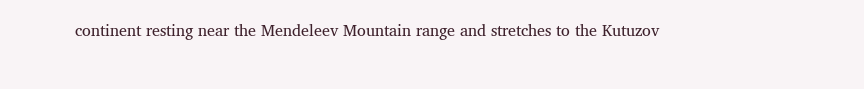continent resting near the Mendeleev Mountain range and stretches to the Kutuzov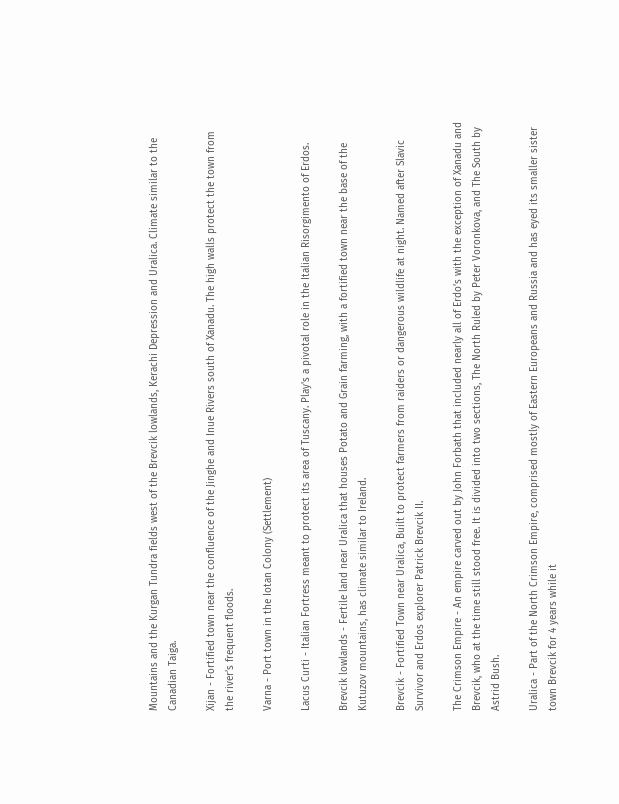Mountains and the Kurgan Tundra fields west of the Brevcik lowlands, Kerachi Depression and Uralica. Climate similar to the Canadian Taiga.

Xijan - Fortified town near the confluence of the Jinghe and Inue Rivers south of Xanadu. The high walls protect the town from the river’s frequent floods.

Varna - Port town in the Iotan Colony (Settlement)

Lacus Curti - Italian Fortress meant to protect its area of Tuscany. Play's a pivotal role in the Italian Risorgimento of Erdos.

Brevcik lowlands - Fertile land near Uralica that houses Potato and Grain farming, with a fortified town near the base of the Kutuzov mountains, has climate similar to Ireland.

Brevcik - Fortified Town near Uralica, Built to protect farmers from raiders or dangerous wildlife at night. Named after Slavic Survivor and Erdos explorer Patrick Brevcik II.

The Crimson Empire - An empire carved out by John Forbath that included nearly all of Erdo’s with the exception of Xanadu and Brevcik, who at the time still stood free. It is divided into two sections, The North Ruled by Peter Voronkova, and The South by Astrid Bush.

Uralica - Part of the North Crimson Empire, comprised mostly of Eastern Europeans and Russia and has eyed its smaller sister town Brevcik for 4 years while it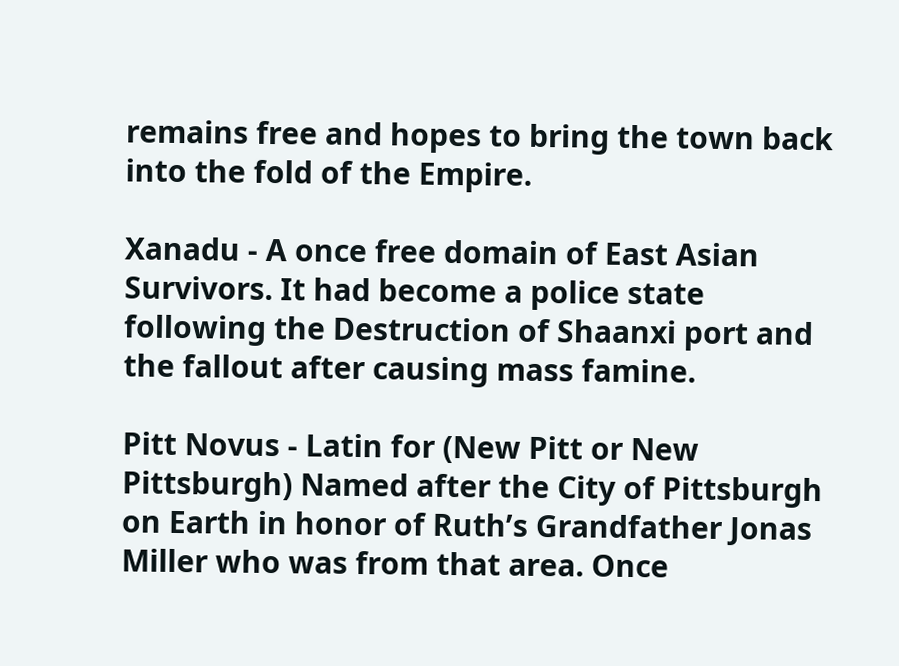remains free and hopes to bring the town back into the fold of the Empire.

Xanadu - A once free domain of East Asian Survivors. It had become a police state following the Destruction of Shaanxi port and the fallout after causing mass famine.

Pitt Novus - Latin for (New Pitt or New Pittsburgh) Named after the City of Pittsburgh on Earth in honor of Ruth’s Grandfather Jonas Miller who was from that area. Once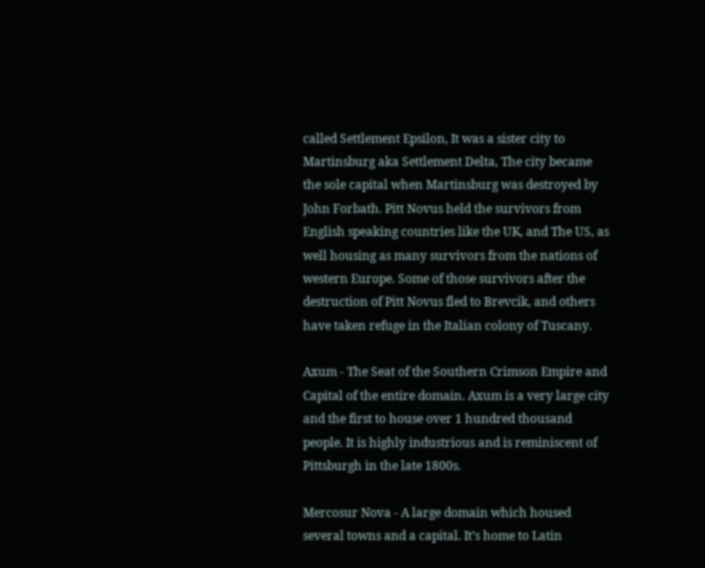called Settlement Epsilon, It was a sister city to Martinsburg aka Settlement Delta, The city became the sole capital when Martinsburg was destroyed by John Forbath. Pitt Novus held the survivors from English speaking countries like the UK, and The US, as well housing as many survivors from the nations of western Europe. Some of those survivors after the destruction of Pitt Novus fled to Brevcik, and others have taken refuge in the Italian colony of Tuscany.

Axum - The Seat of the Southern Crimson Empire and Capital of the entire domain. Axum is a very large city and the first to house over 1 hundred thousand people. It is highly industrious and is reminiscent of Pittsburgh in the late 1800s.

Mercosur Nova - A large domain which housed several towns and a capital. It’s home to Latin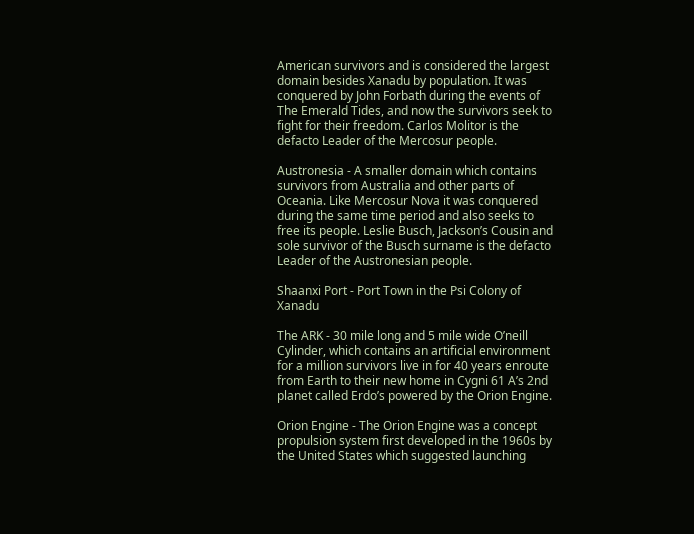American survivors and is considered the largest domain besides Xanadu by population. It was conquered by John Forbath during the events of The Emerald Tides, and now the survivors seek to fight for their freedom. Carlos Molitor is the defacto Leader of the Mercosur people.

Austronesia - A smaller domain which contains survivors from Australia and other parts of Oceania. Like Mercosur Nova it was conquered during the same time period and also seeks to free its people. Leslie Busch, Jackson’s Cousin and sole survivor of the Busch surname is the defacto Leader of the Austronesian people.

Shaanxi Port - Port Town in the Psi Colony of Xanadu

The ARK - 30 mile long and 5 mile wide O’neill Cylinder, which contains an artificial environment for a million survivors live in for 40 years enroute from Earth to their new home in Cygni 61 A’s 2nd planet called Erdo’s powered by the Orion Engine.

Orion Engine - The Orion Engine was a concept propulsion system first developed in the 1960s by the United States which suggested launching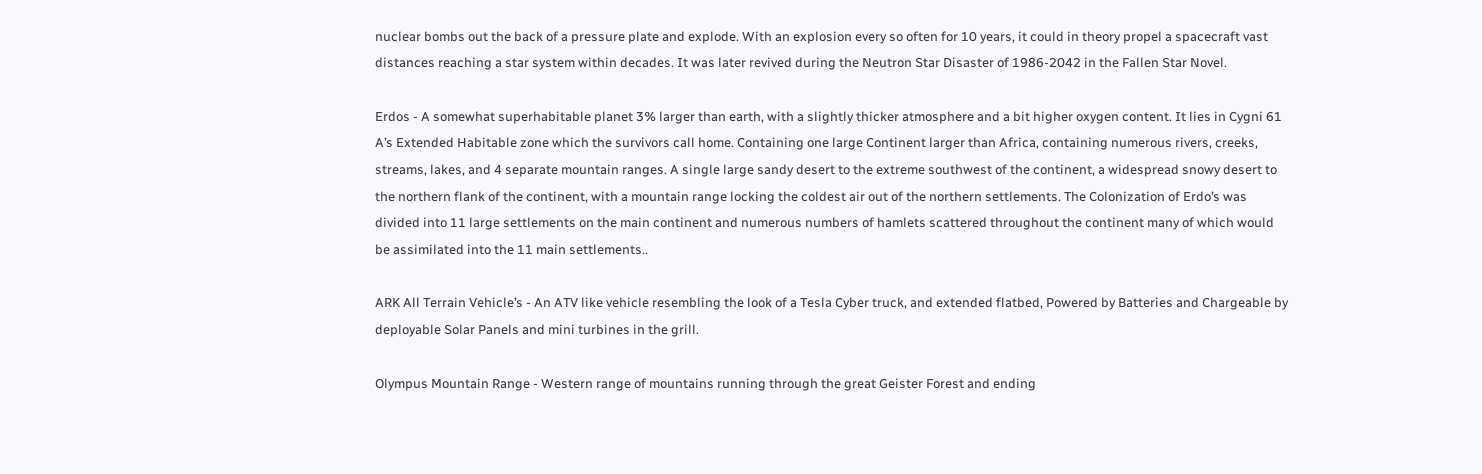nuclear bombs out the back of a pressure plate and explode. With an explosion every so often for 10 years, it could in theory propel a spacecraft vast distances reaching a star system within decades. It was later revived during the Neutron Star Disaster of 1986-2042 in the Fallen Star Novel.

Erdos - A somewhat superhabitable planet 3% larger than earth, with a slightly thicker atmosphere and a bit higher oxygen content. It lies in Cygni 61 A’s Extended Habitable zone which the survivors call home. Containing one large Continent larger than Africa, containing numerous rivers, creeks, streams, lakes, and 4 separate mountain ranges. A single large sandy desert to the extreme southwest of the continent, a widespread snowy desert to the northern flank of the continent, with a mountain range locking the coldest air out of the northern settlements. The Colonization of Erdo’s was divided into 11 large settlements on the main continent and numerous numbers of hamlets scattered throughout the continent many of which would be assimilated into the 11 main settlements..

ARK All Terrain Vehicle’s - An ATV like vehicle resembling the look of a Tesla Cyber truck, and extended flatbed, Powered by Batteries and Chargeable by deployable Solar Panels and mini turbines in the grill.

Olympus Mountain Range - Western range of mountains running through the great Geister Forest and ending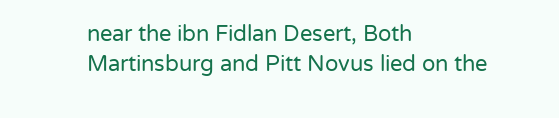near the ibn Fidlan Desert, Both Martinsburg and Pitt Novus lied on the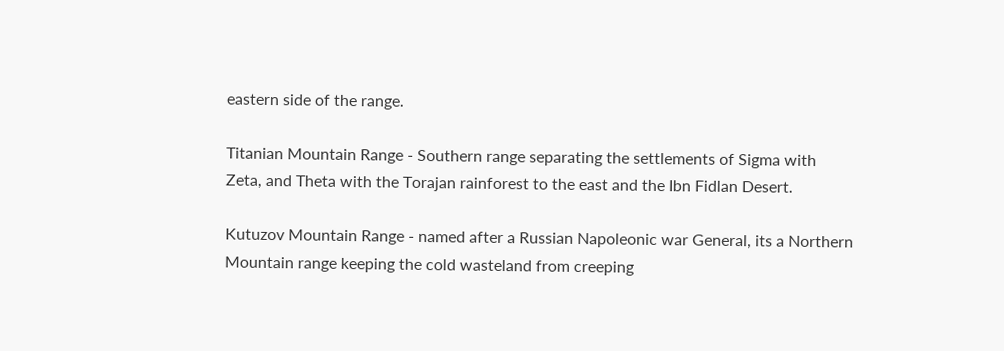eastern side of the range.

Titanian Mountain Range - Southern range separating the settlements of Sigma with Zeta, and Theta with the Torajan rainforest to the east and the Ibn Fidlan Desert.

Kutuzov Mountain Range - named after a Russian Napoleonic war General, its a Northern Mountain range keeping the cold wasteland from creeping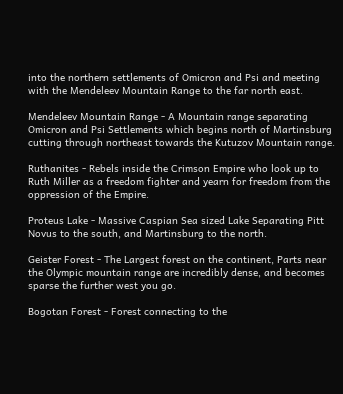into the northern settlements of Omicron and Psi and meeting with the Mendeleev Mountain Range to the far north east.

Mendeleev Mountain Range - A Mountain range separating Omicron and Psi Settlements which begins north of Martinsburg cutting through northeast towards the Kutuzov Mountain range.

Ruthanites - Rebels inside the Crimson Empire who look up to Ruth Miller as a freedom fighter and yearn for freedom from the oppression of the Empire.

Proteus Lake - Massive Caspian Sea sized Lake Separating Pitt Novus to the south, and Martinsburg to the north.

Geister Forest - The Largest forest on the continent, Parts near the Olympic mountain range are incredibly dense, and becomes sparse the further west you go.

Bogotan Forest - Forest connecting to the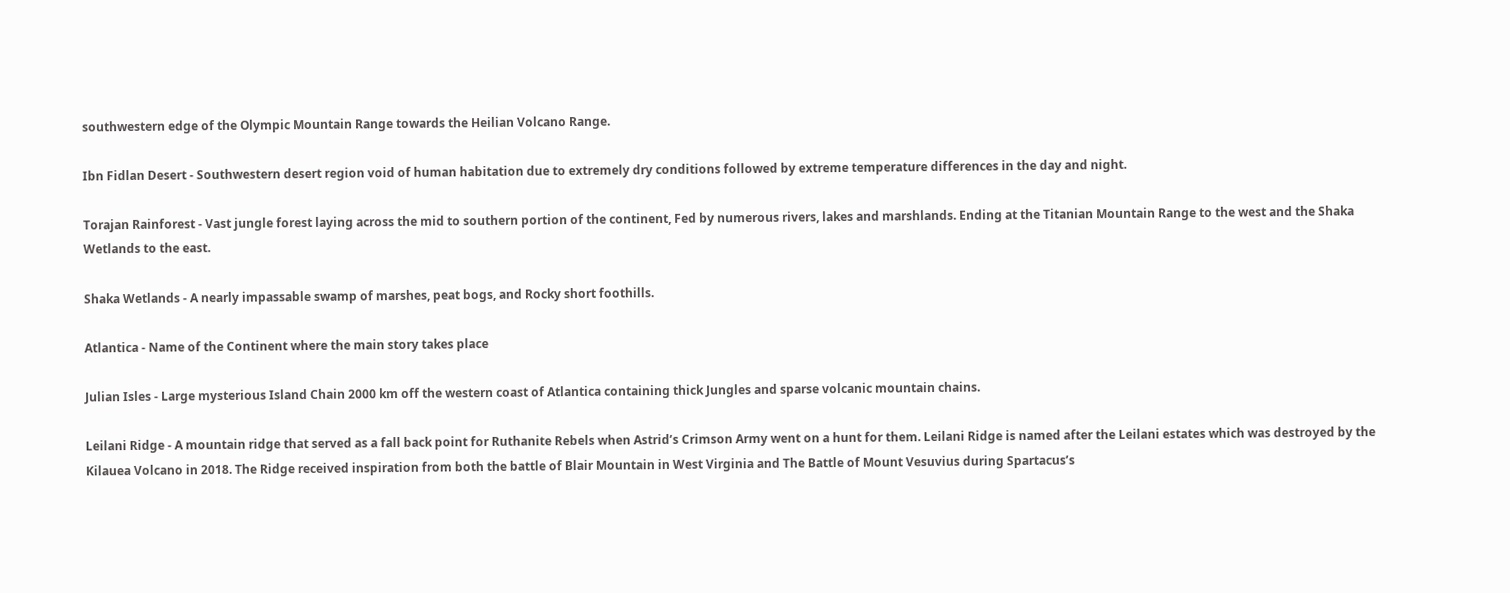southwestern edge of the Olympic Mountain Range towards the Heilian Volcano Range.

Ibn Fidlan Desert - Southwestern desert region void of human habitation due to extremely dry conditions followed by extreme temperature differences in the day and night.

Torajan Rainforest - Vast jungle forest laying across the mid to southern portion of the continent, Fed by numerous rivers, lakes and marshlands. Ending at the Titanian Mountain Range to the west and the Shaka Wetlands to the east.

Shaka Wetlands - A nearly impassable swamp of marshes, peat bogs, and Rocky short foothills.

Atlantica - Name of the Continent where the main story takes place

Julian Isles - Large mysterious Island Chain 2000 km off the western coast of Atlantica containing thick Jungles and sparse volcanic mountain chains.

Leilani Ridge - A mountain ridge that served as a fall back point for Ruthanite Rebels when Astrid’s Crimson Army went on a hunt for them. Leilani Ridge is named after the Leilani estates which was destroyed by the Kilauea Volcano in 2018. The Ridge received inspiration from both the battle of Blair Mountain in West Virginia and The Battle of Mount Vesuvius during Spartacus’s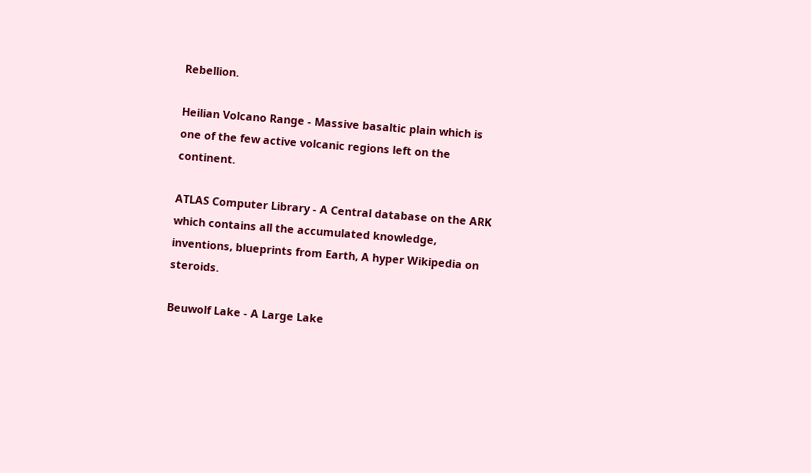Rebellion.

Heilian Volcano Range - Massive basaltic plain which is one of the few active volcanic regions left on the continent.

ATLAS Computer Library - A Central database on the ARK which contains all the accumulated knowledge, inventions, blueprints from Earth, A hyper Wikipedia on steroids.

Beuwolf Lake - A Large Lake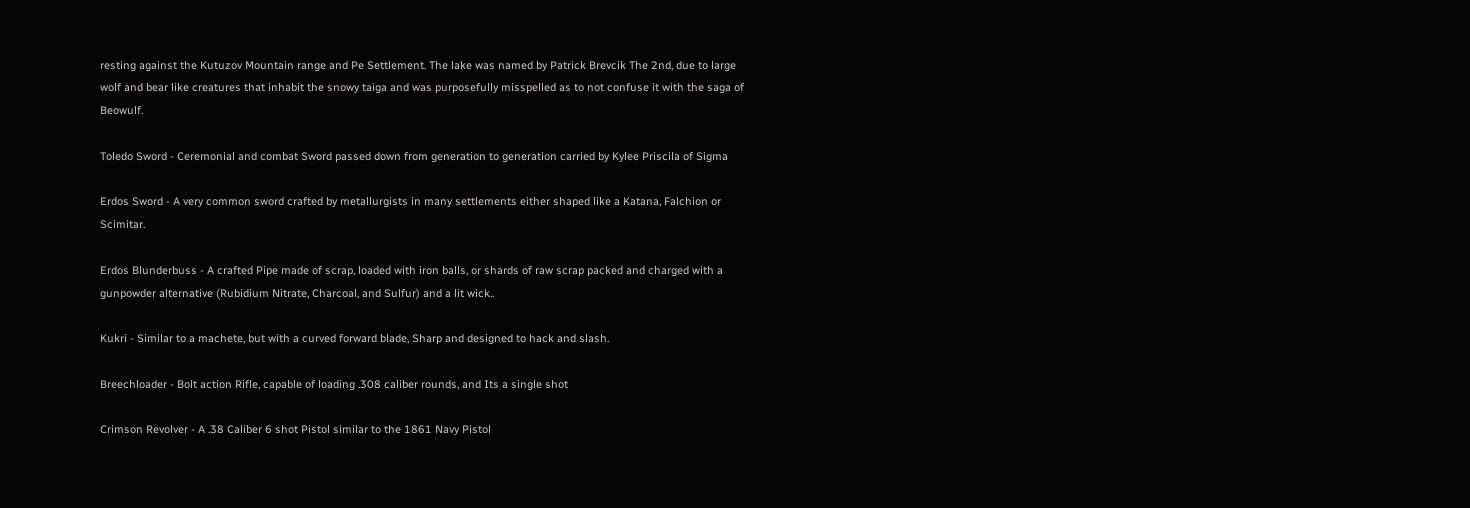resting against the Kutuzov Mountain range and Pe Settlement. The lake was named by Patrick Brevcik The 2nd, due to large wolf and bear like creatures that inhabit the snowy taiga and was purposefully misspelled as to not confuse it with the saga of Beowulf.

Toledo Sword - Ceremonial and combat Sword passed down from generation to generation carried by Kylee Priscila of Sigma

Erdos Sword - A very common sword crafted by metallurgists in many settlements either shaped like a Katana, Falchion or Scimitar.

Erdos Blunderbuss - A crafted Pipe made of scrap, loaded with iron balls, or shards of raw scrap packed and charged with a gunpowder alternative (Rubidium Nitrate, Charcoal, and Sulfur) and a lit wick..

Kukri - Similar to a machete, but with a curved forward blade, Sharp and designed to hack and slash.

Breechloader - Bolt action Rifle, capable of loading .308 caliber rounds, and Its a single shot

Crimson Revolver - A .38 Caliber 6 shot Pistol similar to the 1861 Navy Pistol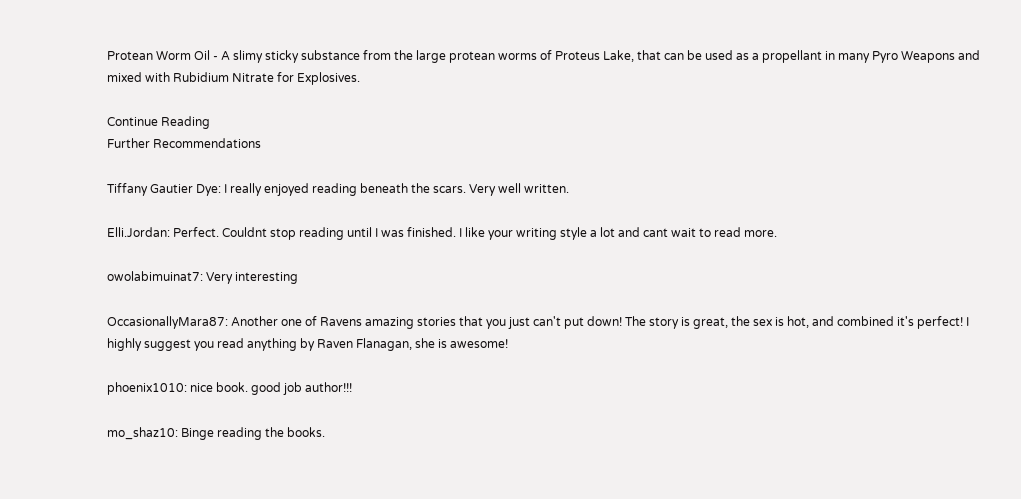Protean Worm Oil - A slimy sticky substance from the large protean worms of Proteus Lake, that can be used as a propellant in many Pyro Weapons and mixed with Rubidium Nitrate for Explosives.

Continue Reading
Further Recommendations

Tiffany Gautier Dye: I really enjoyed reading beneath the scars. Very well written.

Elli.Jordan: Perfect. Couldnt stop reading until I was finished. I like your writing style a lot and cant wait to read more.

owolabimuinat7: Very interesting

OccasionallyMara87: Another one of Ravens amazing stories that you just can't put down! The story is great, the sex is hot, and combined it's perfect! I highly suggest you read anything by Raven Flanagan, she is awesome!

phoenix1010: nice book. good job author!!!

mo_shaz10: Binge reading the books.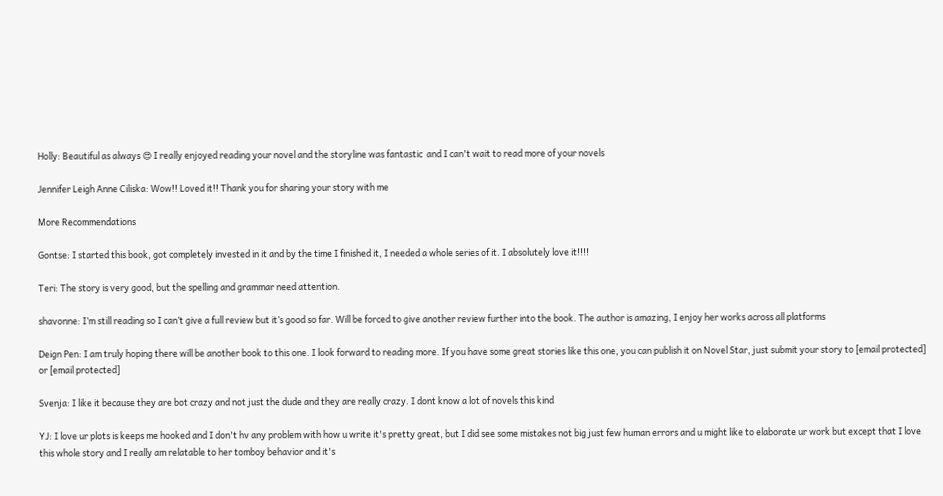Holly: Beautiful as always 😍 I really enjoyed reading your novel and the storyline was fantastic  and I can't wait to read more of your novels

Jennifer Leigh Anne Ciliska: Wow!! Loved it!! Thank you for sharing your story with me

More Recommendations

Gontse: I started this book, got completely invested in it and by the time I finished it, I needed a whole series of it. I absolutely love it!!!!

Teri: The story is very good, but the spelling and grammar need attention.

shavonne: I’m still reading so I can’t give a full review but it’s good so far. Will be forced to give another review further into the book. The author is amazing, I enjoy her works across all platforms

Deign Pen: I am truly hoping there will be another book to this one. I look forward to reading more. If you have some great stories like this one, you can publish it on Novel Star, just submit your story to [email protected] or [email protected]

Svenja: I like it because they are bot crazy and not just the dude and they are really crazy. I dont know a lot of novels this kind

YJ: I love ur plots is keeps me hooked and I don't hv any problem with how u write it's pretty great, but I did see some mistakes not big just few human errors and u might like to elaborate ur work but except that I love this whole story and I really am relatable to her tomboy behavior and it's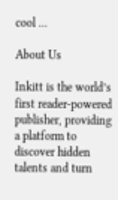cool ...

About Us

Inkitt is the world’s first reader-powered publisher, providing a platform to discover hidden talents and turn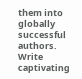them into globally successful authors. Write captivating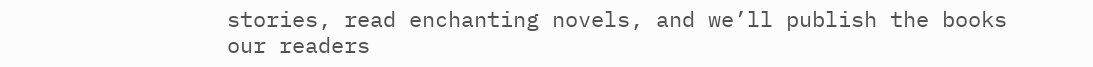stories, read enchanting novels, and we’ll publish the books our readers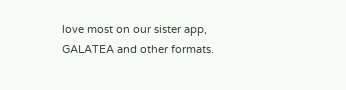love most on our sister app, GALATEA and other formats.